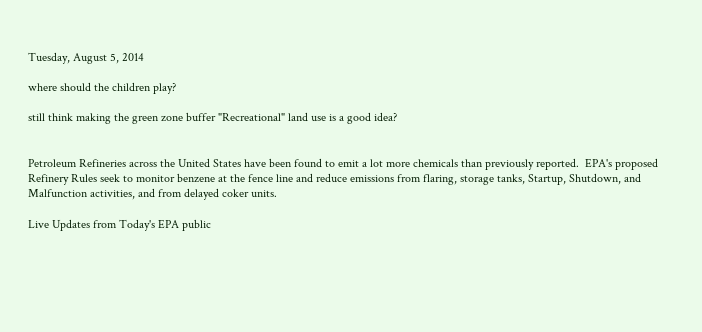Tuesday, August 5, 2014

where should the children play?

still think making the green zone buffer "Recreational" land use is a good idea?


Petroleum Refineries across the United States have been found to emit a lot more chemicals than previously reported.  EPA's proposed Refinery Rules seek to monitor benzene at the fence line and reduce emissions from flaring, storage tanks, Startup, Shutdown, and Malfunction activities, and from delayed coker units.

Live Updates from Today's EPA public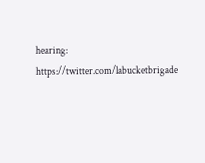hearing:     https://twitter.com/labucketbrigade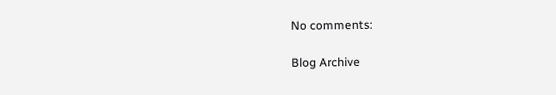No comments:

Blog Archive